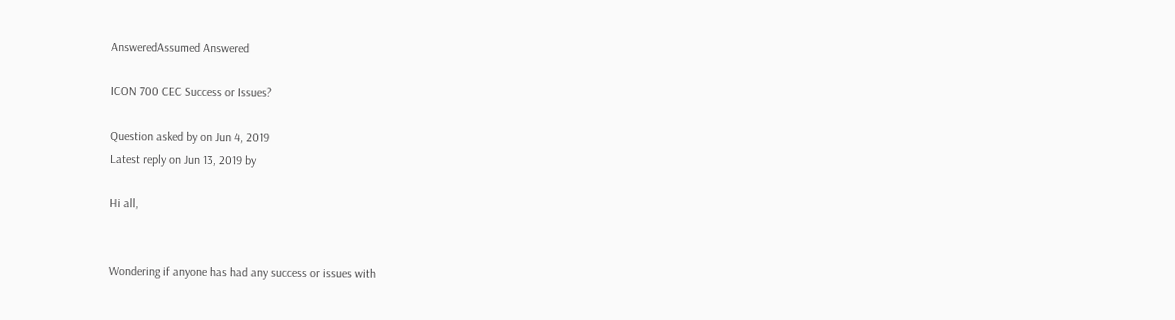AnsweredAssumed Answered

ICON 700 CEC Success or Issues?

Question asked by on Jun 4, 2019
Latest reply on Jun 13, 2019 by

Hi all,


Wondering if anyone has had any success or issues with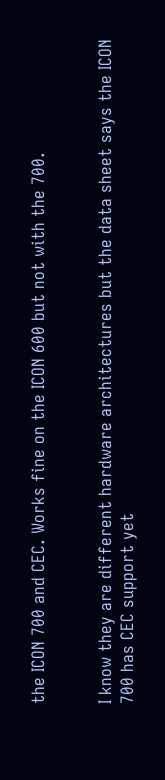the ICON 700 and CEC. Works fine on the ICON 600 but not with the 700.


I know they are different hardware architectures but the data sheet says the ICON 700 has CEC support yet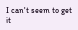I can't seem to get it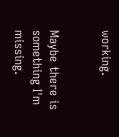working.


Maybe there is something I'm missing.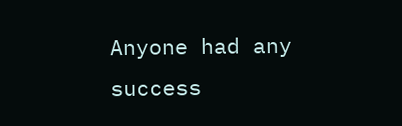Anyone had any success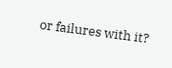or failures with it?